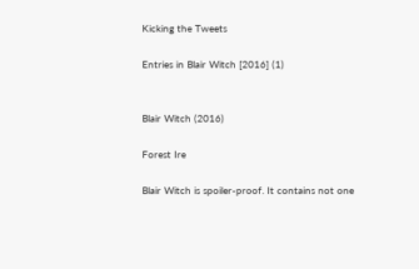Kicking the Tweets

Entries in Blair Witch [2016] (1)


Blair Witch (2016)

Forest Ire

Blair Witch is spoiler-proof. It contains not one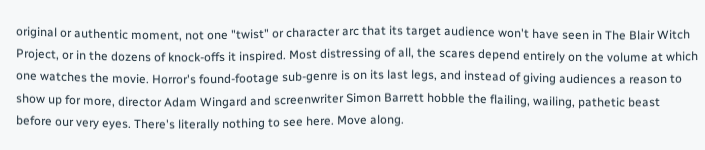original or authentic moment, not one "twist" or character arc that its target audience won't have seen in The Blair Witch Project, or in the dozens of knock-offs it inspired. Most distressing of all, the scares depend entirely on the volume at which one watches the movie. Horror's found-footage sub-genre is on its last legs, and instead of giving audiences a reason to show up for more, director Adam Wingard and screenwriter Simon Barrett hobble the flailing, wailing, pathetic beast before our very eyes. There's literally nothing to see here. Move along.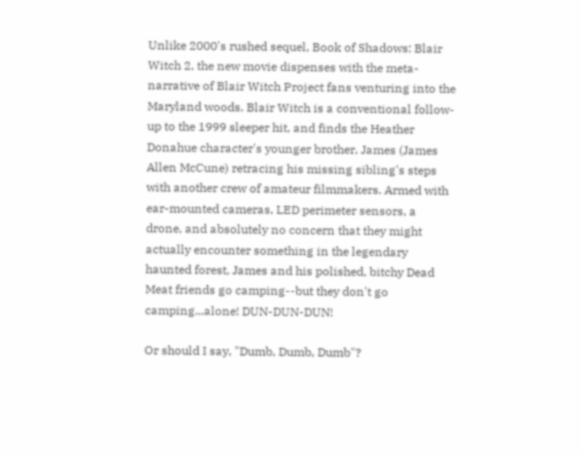Unlike 2000's rushed sequel, Book of Shadows: Blair Witch 2, the new movie dispenses with the meta-narrative of Blair Witch Project fans venturing into the Maryland woods. Blair Witch is a conventional follow-up to the 1999 sleeper hit, and finds the Heather Donahue character's younger brother, James (James Allen McCune) retracing his missing sibling's steps with another crew of amateur filmmakers. Armed with ear-mounted cameras, LED perimeter sensors, a drone, and absolutely no concern that they might actually encounter something in the legendary haunted forest, James and his polished, bitchy Dead Meat friends go camping--but they don't go camping...alone! DUN-DUN-DUN!

Or should I say, "Dumb, Dumb, Dumb"?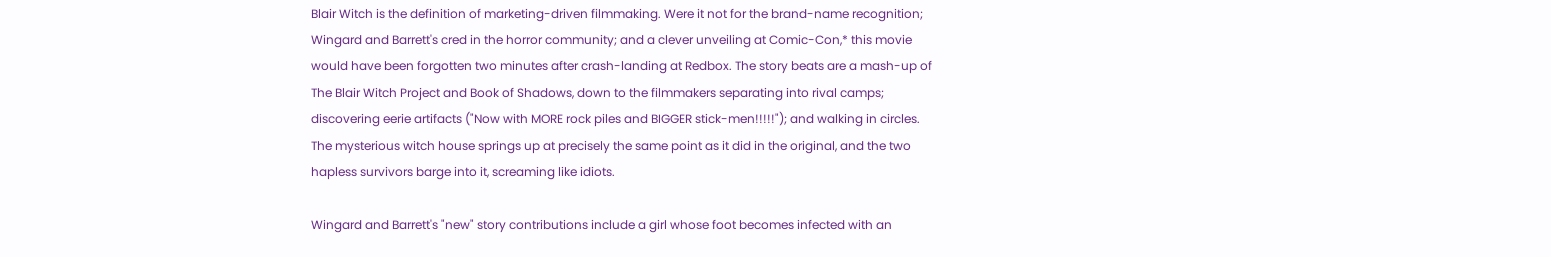Blair Witch is the definition of marketing-driven filmmaking. Were it not for the brand-name recognition; Wingard and Barrett's cred in the horror community; and a clever unveiling at Comic-Con,* this movie would have been forgotten two minutes after crash-landing at Redbox. The story beats are a mash-up of The Blair Witch Project and Book of Shadows, down to the filmmakers separating into rival camps; discovering eerie artifacts ("Now with MORE rock piles and BIGGER stick-men!!!!!"); and walking in circles. The mysterious witch house springs up at precisely the same point as it did in the original, and the two hapless survivors barge into it, screaming like idiots.

Wingard and Barrett's "new" story contributions include a girl whose foot becomes infected with an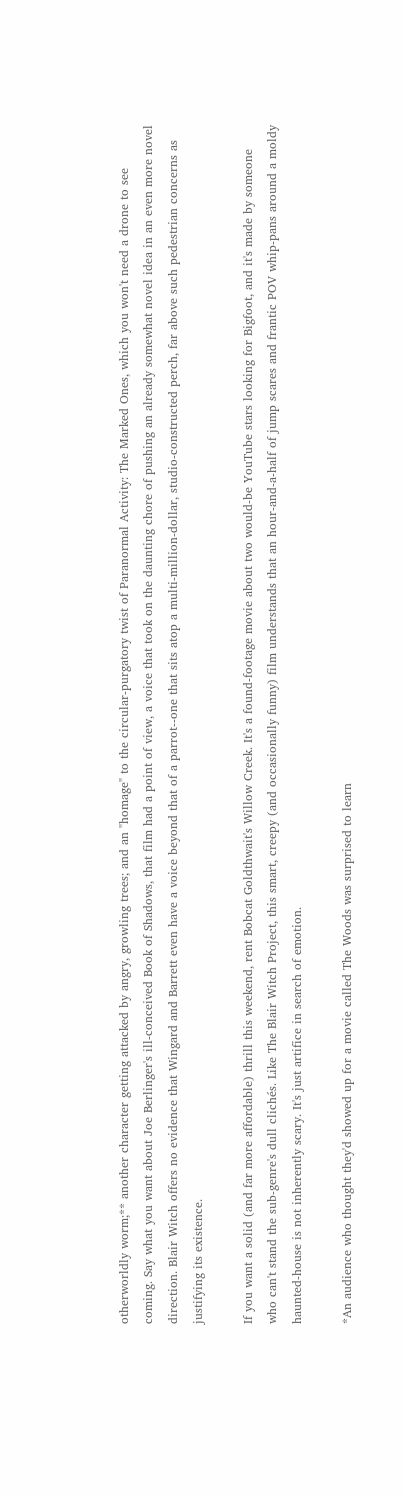otherworldly worm;** another character getting attacked by angry, growling trees; and an "homage" to the circular-purgatory twist of Paranormal Activity: The Marked Ones, which you won't need a drone to see coming. Say what you want about Joe Berlinger's ill-conceived Book of Shadows, that film had a point of view, a voice that took on the daunting chore of pushing an already somewhat novel idea in an even more novel direction. Blair Witch offers no evidence that Wingard and Barrett even have a voice beyond that of a parrot--one that sits atop a multi-million-dollar, studio-constructed perch, far above such pedestrian concerns as justifying its existence.

If you want a solid (and far more affordable) thrill this weekend, rent Bobcat Goldthwait's Willow Creek. It's a found-footage movie about two would-be YouTube stars looking for Bigfoot, and it's made by someone who can't stand the sub-genre's dull clichés. Like The Blair Witch Project, this smart, creepy (and occasionally funny) film understands that an hour-and-a-half of jump scares and frantic POV whip-pans around a moldy haunted-house is not inherently scary. It's just artifice in search of emotion.

*An audience who thought they'd showed up for a movie called The Woods was surprised to learn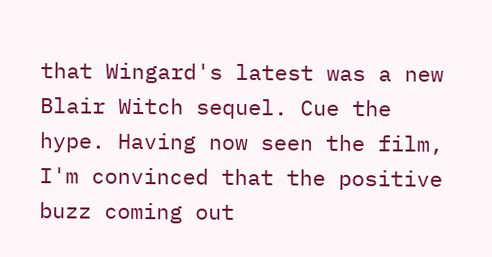that Wingard's latest was a new Blair Witch sequel. Cue the hype. Having now seen the film, I'm convinced that the positive buzz coming out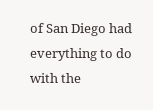of San Diego had everything to do with the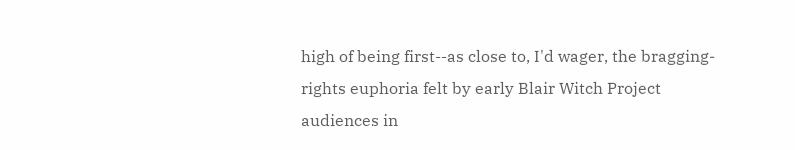high of being first--as close to, I'd wager, the bragging-rights euphoria felt by early Blair Witch Project audiences in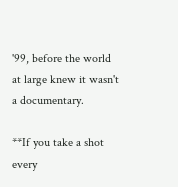'99, before the world at large knew it wasn't a documentary.

**If you take a shot every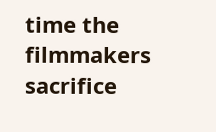time the filmmakers sacrifice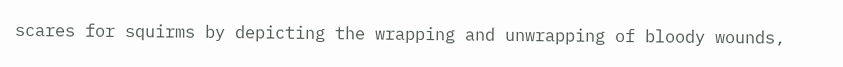scares for squirms by depicting the wrapping and unwrapping of bloody wounds,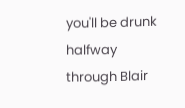you'll be drunk halfway through Blair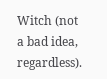Witch (not a bad idea, regardless).